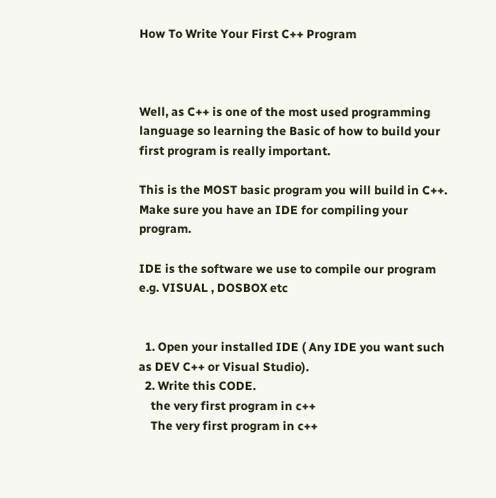How To Write Your First C++ Program



Well, as C++ is one of the most used programming language so learning the Basic of how to build your first program is really important.

This is the MOST basic program you will build in C++. Make sure you have an IDE for compiling your program.

IDE is the software we use to compile our program e.g. VISUAL , DOSBOX etc


  1. Open your installed IDE ( Any IDE you want such as DEV C++ or Visual Studio).
  2. Write this CODE.
    the very first program in c++
    The very first program in c++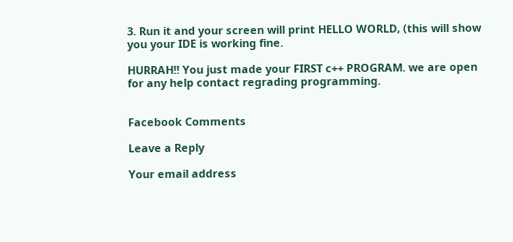3. Run it and your screen will print HELLO WORLD, (this will show you your IDE is working fine.

HURRAH!! You just made your FIRST c++ PROGRAM. we are open for any help contact regrading programming.


Facebook Comments

Leave a Reply

Your email address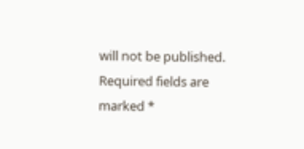will not be published. Required fields are marked *